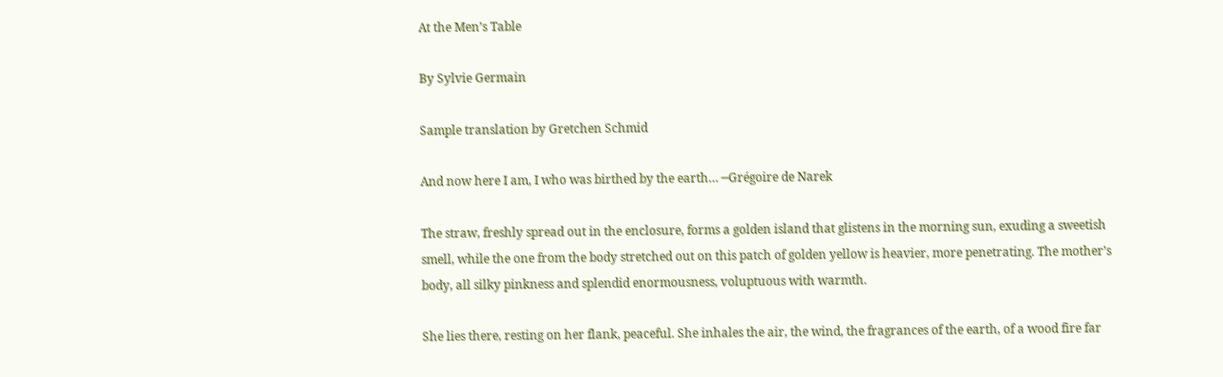At the Men’s Table

By Sylvie Germain

Sample translation by Gretchen Schmid

And now here I am, I who was birthed by the earth… ─Grégoire de Narek

The straw, freshly spread out in the enclosure, forms a golden island that glistens in the morning sun, exuding a sweetish smell, while the one from the body stretched out on this patch of golden yellow is heavier, more penetrating. The mother’s body, all silky pinkness and splendid enormousness, voluptuous with warmth.

She lies there, resting on her flank, peaceful. She inhales the air, the wind, the fragrances of the earth, of a wood fire far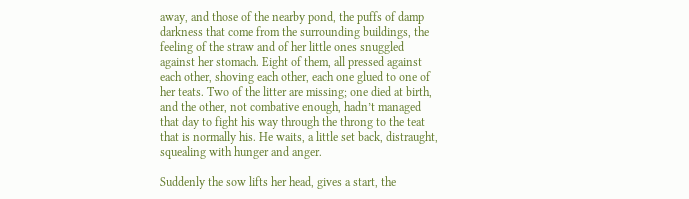away, and those of the nearby pond, the puffs of damp darkness that come from the surrounding buildings, the feeling of the straw and of her little ones snuggled against her stomach. Eight of them, all pressed against each other, shoving each other, each one glued to one of her teats. Two of the litter are missing; one died at birth, and the other, not combative enough, hadn’t managed that day to fight his way through the throng to the teat that is normally his. He waits, a little set back, distraught, squealing with hunger and anger.

Suddenly the sow lifts her head, gives a start, the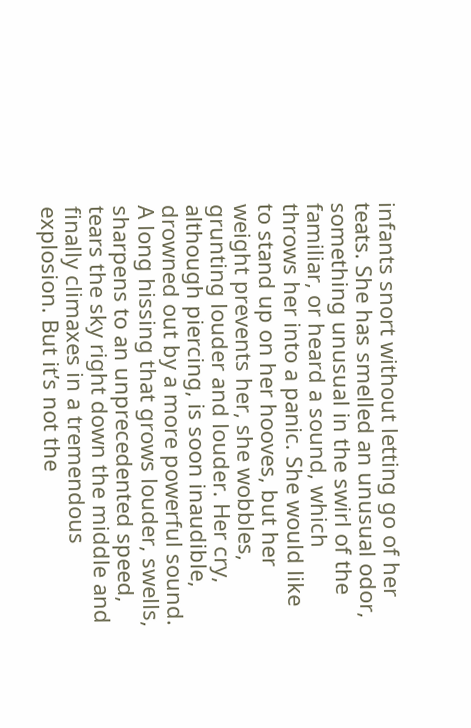infants snort without letting go of her teats. She has smelled an unusual odor, something unusual in the swirl of the familiar, or heard a sound, which throws her into a panic. She would like to stand up on her hooves, but her weight prevents her, she wobbles, grunting louder and louder. Her cry, although piercing, is soon inaudible, drowned out by a more powerful sound. A long hissing that grows louder, swells, sharpens to an unprecedented speed, tears the sky right down the middle and finally climaxes in a tremendous explosion. But it’s not the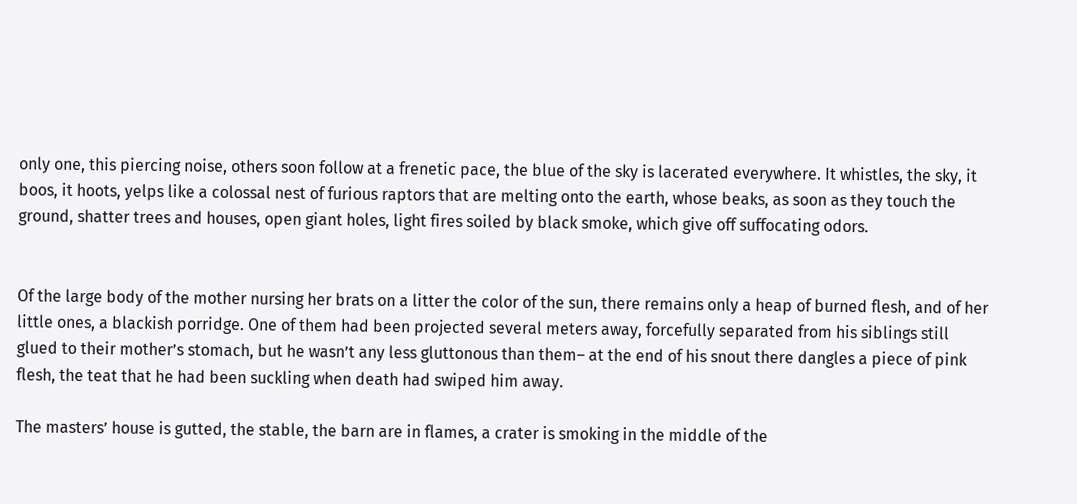only one, this piercing noise, others soon follow at a frenetic pace, the blue of the sky is lacerated everywhere. It whistles, the sky, it boos, it hoots, yelps like a colossal nest of furious raptors that are melting onto the earth, whose beaks, as soon as they touch the ground, shatter trees and houses, open giant holes, light fires soiled by black smoke, which give off suffocating odors.


Of the large body of the mother nursing her brats on a litter the color of the sun, there remains only a heap of burned flesh, and of her little ones, a blackish porridge. One of them had been projected several meters away, forcefully separated from his siblings still glued to their mother’s stomach, but he wasn’t any less gluttonous than them– at the end of his snout there dangles a piece of pink flesh, the teat that he had been suckling when death had swiped him away.

The masters’ house is gutted, the stable, the barn are in flames, a crater is smoking in the middle of the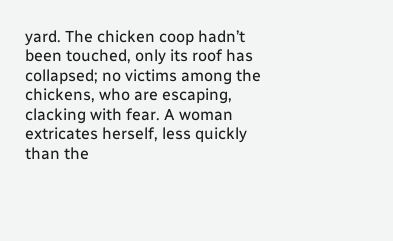yard. The chicken coop hadn’t been touched, only its roof has collapsed; no victims among the chickens, who are escaping, clacking with fear. A woman extricates herself, less quickly than the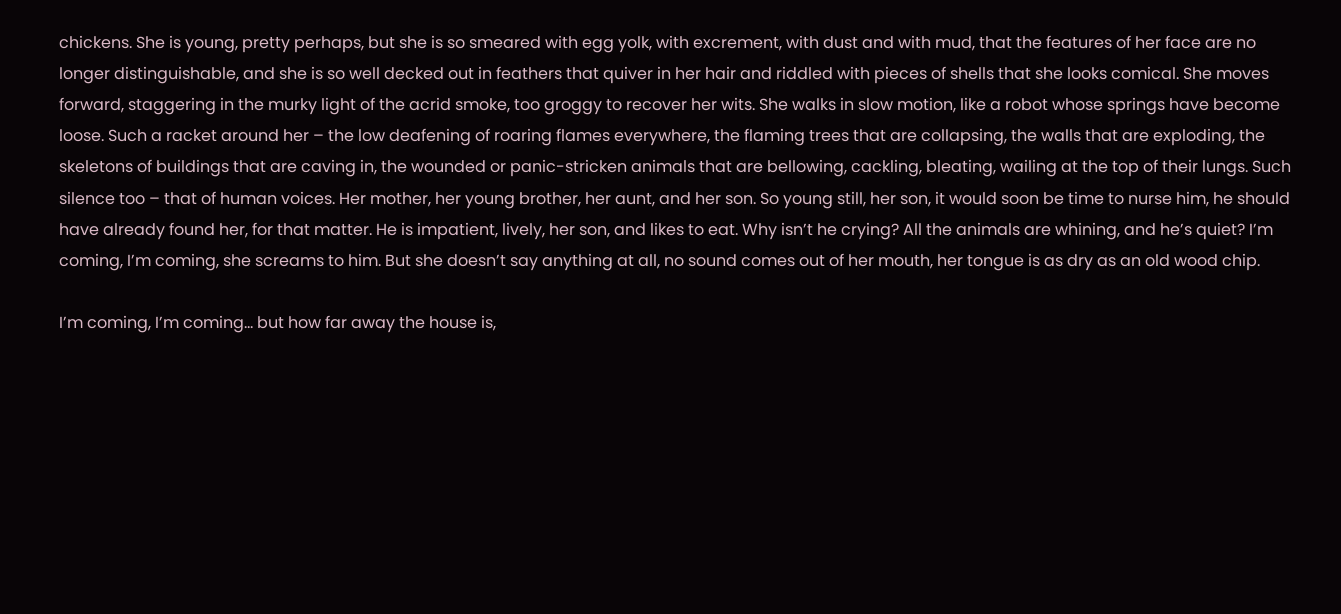chickens. She is young, pretty perhaps, but she is so smeared with egg yolk, with excrement, with dust and with mud, that the features of her face are no longer distinguishable, and she is so well decked out in feathers that quiver in her hair and riddled with pieces of shells that she looks comical. She moves forward, staggering in the murky light of the acrid smoke, too groggy to recover her wits. She walks in slow motion, like a robot whose springs have become loose. Such a racket around her – the low deafening of roaring flames everywhere, the flaming trees that are collapsing, the walls that are exploding, the skeletons of buildings that are caving in, the wounded or panic-stricken animals that are bellowing, cackling, bleating, wailing at the top of their lungs. Such silence too – that of human voices. Her mother, her young brother, her aunt, and her son. So young still, her son, it would soon be time to nurse him, he should have already found her, for that matter. He is impatient, lively, her son, and likes to eat. Why isn’t he crying? All the animals are whining, and he’s quiet? I’m coming, I’m coming, she screams to him. But she doesn’t say anything at all, no sound comes out of her mouth, her tongue is as dry as an old wood chip.

I’m coming, I’m coming… but how far away the house is,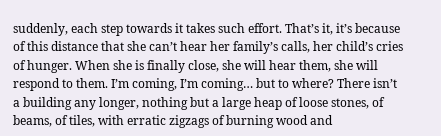suddenly, each step towards it takes such effort. That’s it, it’s because of this distance that she can’t hear her family’s calls, her child’s cries of hunger. When she is finally close, she will hear them, she will respond to them. I’m coming, I’m coming… but to where? There isn’t a building any longer, nothing but a large heap of loose stones, of beams, of tiles, with erratic zigzags of burning wood and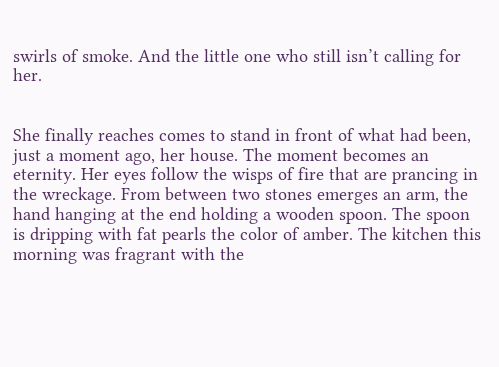swirls of smoke. And the little one who still isn’t calling for her.


She finally reaches comes to stand in front of what had been, just a moment ago, her house. The moment becomes an eternity. Her eyes follow the wisps of fire that are prancing in the wreckage. From between two stones emerges an arm, the hand hanging at the end holding a wooden spoon. The spoon is dripping with fat pearls the color of amber. The kitchen this morning was fragrant with the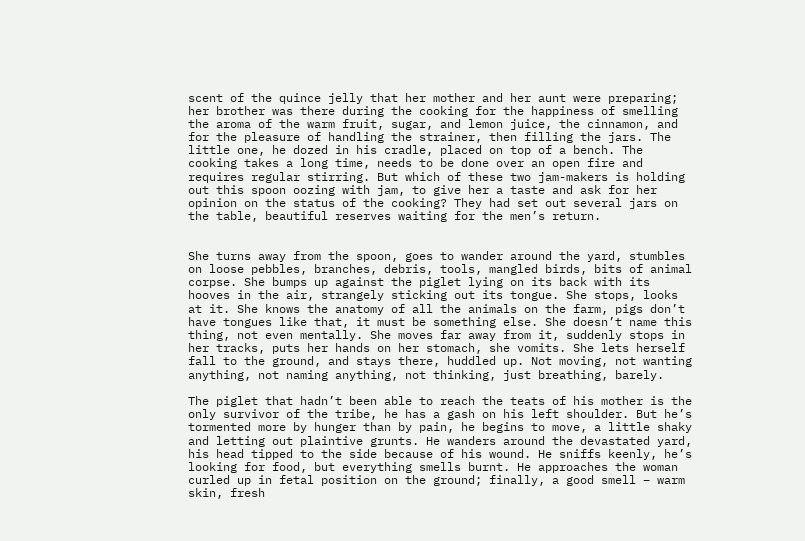scent of the quince jelly that her mother and her aunt were preparing; her brother was there during the cooking for the happiness of smelling the aroma of the warm fruit, sugar, and lemon juice, the cinnamon, and for the pleasure of handling the strainer, then filling the jars. The little one, he dozed in his cradle, placed on top of a bench. The cooking takes a long time, needs to be done over an open fire and requires regular stirring. But which of these two jam-makers is holding out this spoon oozing with jam, to give her a taste and ask for her opinion on the status of the cooking? They had set out several jars on the table, beautiful reserves waiting for the men’s return.


She turns away from the spoon, goes to wander around the yard, stumbles on loose pebbles, branches, debris, tools, mangled birds, bits of animal corpse. She bumps up against the piglet lying on its back with its hooves in the air, strangely sticking out its tongue. She stops, looks at it. She knows the anatomy of all the animals on the farm, pigs don’t have tongues like that, it must be something else. She doesn’t name this thing, not even mentally. She moves far away from it, suddenly stops in her tracks, puts her hands on her stomach, she vomits. She lets herself fall to the ground, and stays there, huddled up. Not moving, not wanting anything, not naming anything, not thinking, just breathing, barely.

The piglet that hadn’t been able to reach the teats of his mother is the only survivor of the tribe, he has a gash on his left shoulder. But he’s tormented more by hunger than by pain, he begins to move, a little shaky and letting out plaintive grunts. He wanders around the devastated yard, his head tipped to the side because of his wound. He sniffs keenly, he’s looking for food, but everything smells burnt. He approaches the woman curled up in fetal position on the ground; finally, a good smell – warm skin, fresh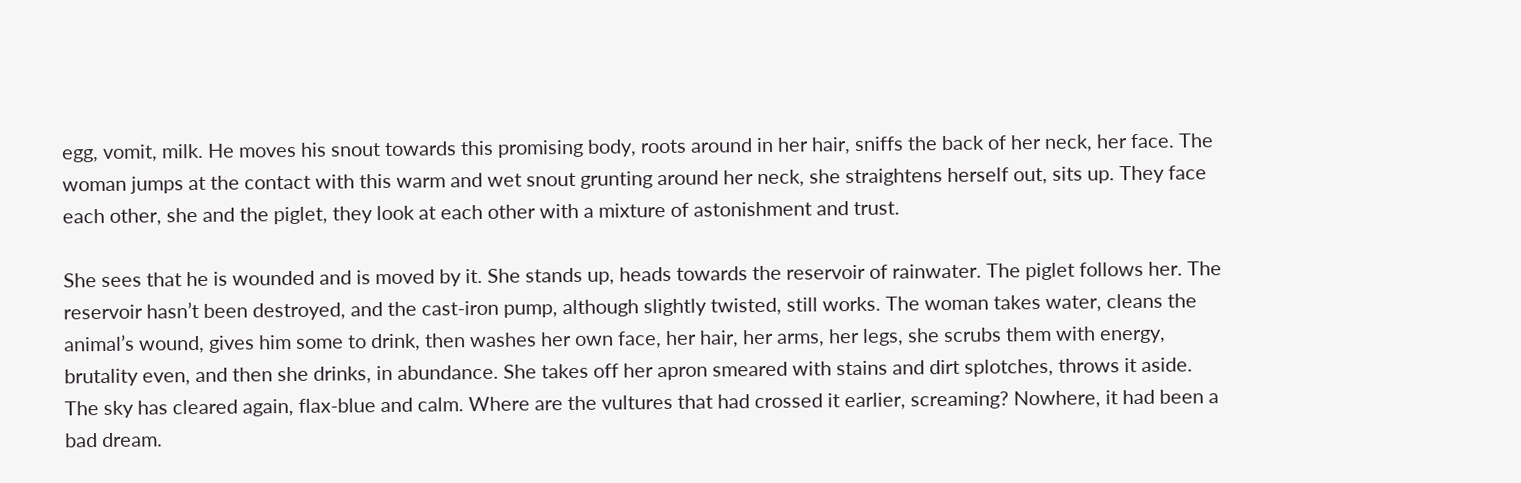egg, vomit, milk. He moves his snout towards this promising body, roots around in her hair, sniffs the back of her neck, her face. The woman jumps at the contact with this warm and wet snout grunting around her neck, she straightens herself out, sits up. They face each other, she and the piglet, they look at each other with a mixture of astonishment and trust.

She sees that he is wounded and is moved by it. She stands up, heads towards the reservoir of rainwater. The piglet follows her. The reservoir hasn’t been destroyed, and the cast-iron pump, although slightly twisted, still works. The woman takes water, cleans the animal’s wound, gives him some to drink, then washes her own face, her hair, her arms, her legs, she scrubs them with energy, brutality even, and then she drinks, in abundance. She takes off her apron smeared with stains and dirt splotches, throws it aside. The sky has cleared again, flax-blue and calm. Where are the vultures that had crossed it earlier, screaming? Nowhere, it had been a bad dream.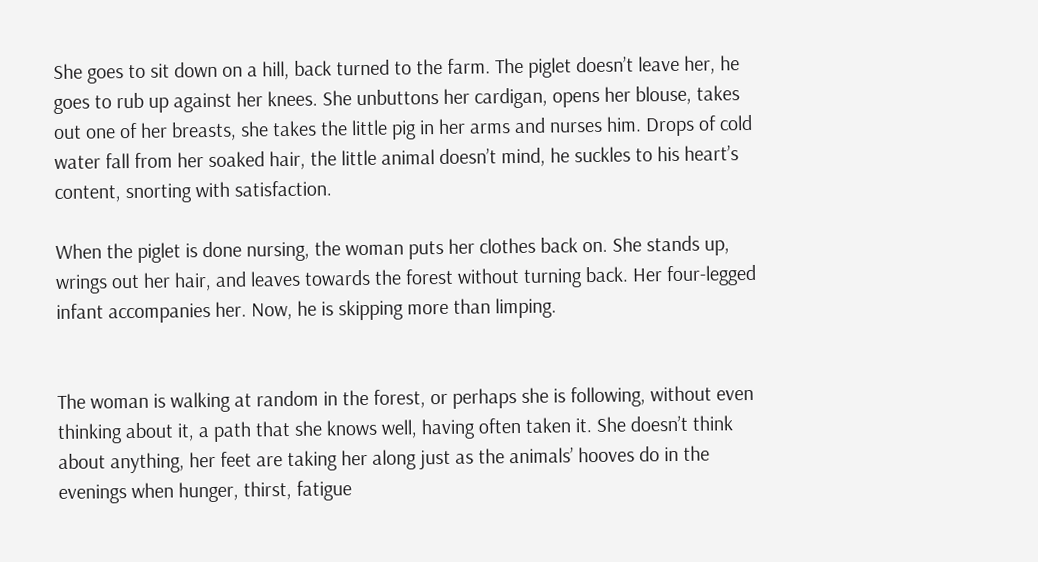She goes to sit down on a hill, back turned to the farm. The piglet doesn’t leave her, he goes to rub up against her knees. She unbuttons her cardigan, opens her blouse, takes out one of her breasts, she takes the little pig in her arms and nurses him. Drops of cold water fall from her soaked hair, the little animal doesn’t mind, he suckles to his heart’s content, snorting with satisfaction.

When the piglet is done nursing, the woman puts her clothes back on. She stands up, wrings out her hair, and leaves towards the forest without turning back. Her four-legged infant accompanies her. Now, he is skipping more than limping.


The woman is walking at random in the forest, or perhaps she is following, without even thinking about it, a path that she knows well, having often taken it. She doesn’t think about anything, her feet are taking her along just as the animals’ hooves do in the evenings when hunger, thirst, fatigue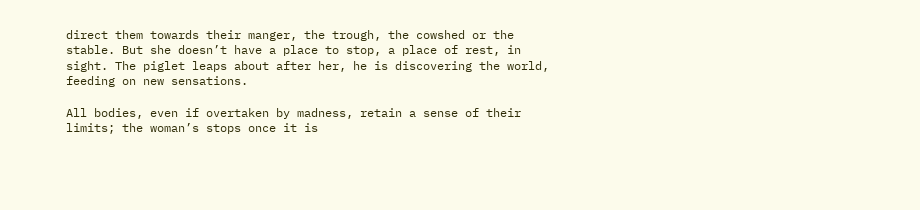direct them towards their manger, the trough, the cowshed or the stable. But she doesn’t have a place to stop, a place of rest, in sight. The piglet leaps about after her, he is discovering the world, feeding on new sensations.

All bodies, even if overtaken by madness, retain a sense of their limits; the woman’s stops once it is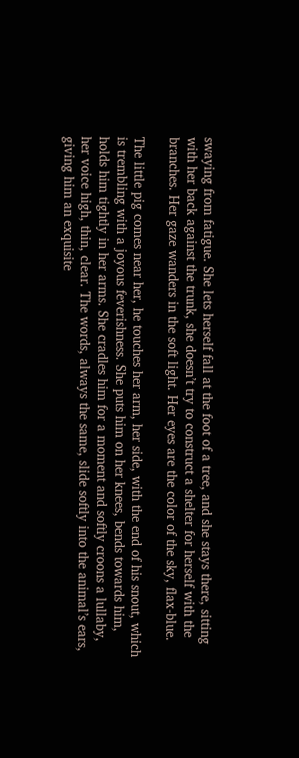swaying from fatigue. She lets herself fall at the foot of a tree, and she stays there, sitting with her back against the trunk, she doesn’t try to construct a shelter for herself with the branches. Her gaze wanders in the soft light. Her eyes are the color of the sky, flax-blue.

The little pig comes near her, he touches her arm, her side, with the end of his snout, which is trembling with a joyous feverishness. She puts him on her knees, bends towards him, holds him tightly in her arms. She cradles him for a moment and softly croons a lullaby, her voice high, thin, clear. The words, always the same, slide softly into the animal’s ears, giving him an exquisite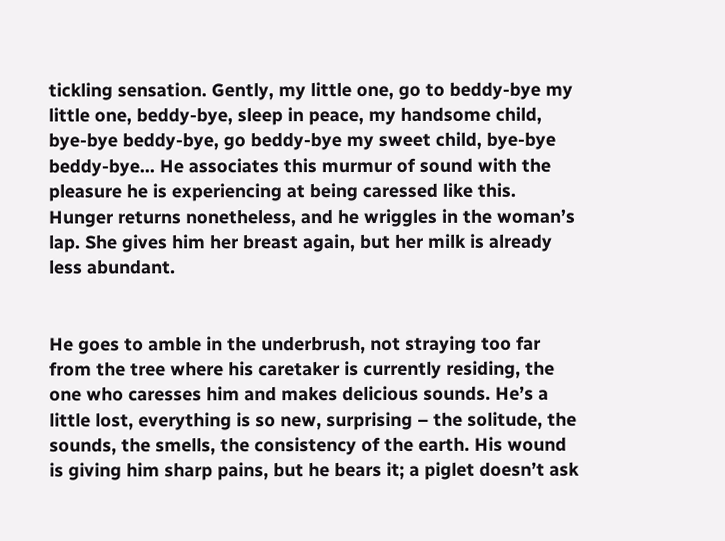tickling sensation. Gently, my little one, go to beddy-bye my little one, beddy-bye, sleep in peace, my handsome child, bye-bye beddy-bye, go beddy-bye my sweet child, bye-bye beddy-bye… He associates this murmur of sound with the pleasure he is experiencing at being caressed like this. Hunger returns nonetheless, and he wriggles in the woman’s lap. She gives him her breast again, but her milk is already less abundant.


He goes to amble in the underbrush, not straying too far from the tree where his caretaker is currently residing, the one who caresses him and makes delicious sounds. He’s a little lost, everything is so new, surprising – the solitude, the sounds, the smells, the consistency of the earth. His wound is giving him sharp pains, but he bears it; a piglet doesn’t ask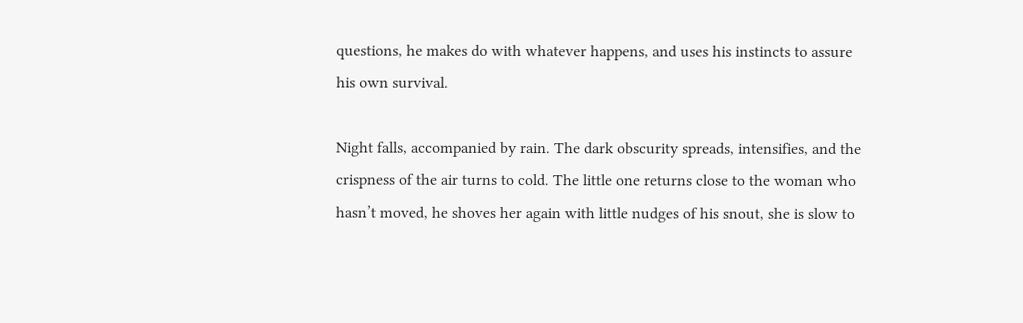questions, he makes do with whatever happens, and uses his instincts to assure his own survival.

Night falls, accompanied by rain. The dark obscurity spreads, intensifies, and the crispness of the air turns to cold. The little one returns close to the woman who hasn’t moved, he shoves her again with little nudges of his snout, she is slow to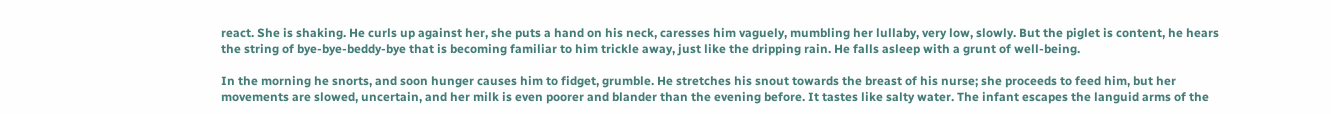react. She is shaking. He curls up against her, she puts a hand on his neck, caresses him vaguely, mumbling her lullaby, very low, slowly. But the piglet is content, he hears the string of bye-bye-beddy-bye that is becoming familiar to him trickle away, just like the dripping rain. He falls asleep with a grunt of well-being.

In the morning he snorts, and soon hunger causes him to fidget, grumble. He stretches his snout towards the breast of his nurse; she proceeds to feed him, but her movements are slowed, uncertain, and her milk is even poorer and blander than the evening before. It tastes like salty water. The infant escapes the languid arms of the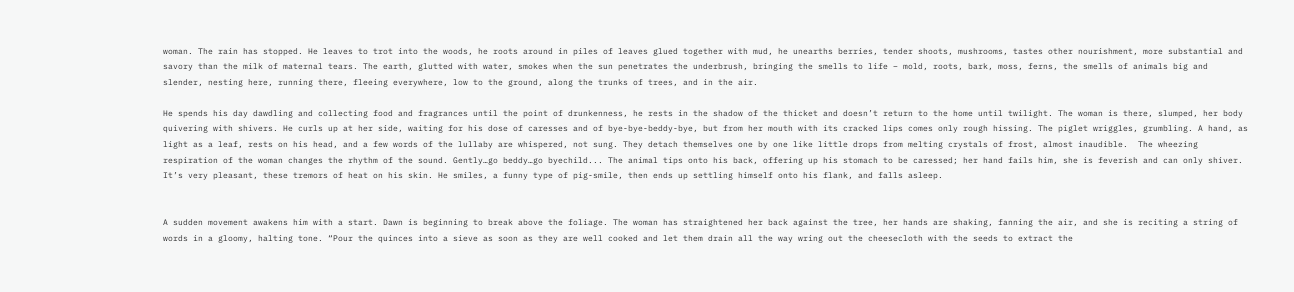woman. The rain has stopped. He leaves to trot into the woods, he roots around in piles of leaves glued together with mud, he unearths berries, tender shoots, mushrooms, tastes other nourishment, more substantial and savory than the milk of maternal tears. The earth, glutted with water, smokes when the sun penetrates the underbrush, bringing the smells to life – mold, roots, bark, moss, ferns, the smells of animals big and slender, nesting here, running there, fleeing everywhere, low to the ground, along the trunks of trees, and in the air.

He spends his day dawdling and collecting food and fragrances until the point of drunkenness, he rests in the shadow of the thicket and doesn’t return to the home until twilight. The woman is there, slumped, her body quivering with shivers. He curls up at her side, waiting for his dose of caresses and of bye-bye-beddy-bye, but from her mouth with its cracked lips comes only rough hissing. The piglet wriggles, grumbling. A hand, as light as a leaf, rests on his head, and a few words of the lullaby are whispered, not sung. They detach themselves one by one like little drops from melting crystals of frost, almost inaudible.  The wheezing respiration of the woman changes the rhythm of the sound. Gently…go beddy…go byechild... The animal tips onto his back, offering up his stomach to be caressed; her hand fails him, she is feverish and can only shiver. It’s very pleasant, these tremors of heat on his skin. He smiles, a funny type of pig-smile, then ends up settling himself onto his flank, and falls asleep.


A sudden movement awakens him with a start. Dawn is beginning to break above the foliage. The woman has straightened her back against the tree, her hands are shaking, fanning the air, and she is reciting a string of words in a gloomy, halting tone. “Pour the quinces into a sieve as soon as they are well cooked and let them drain all the way wring out the cheesecloth with the seeds to extract the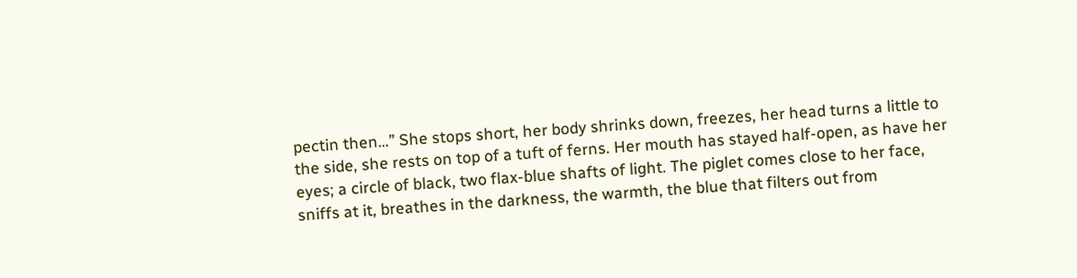pectin then…” She stops short, her body shrinks down, freezes, her head turns a little to the side, she rests on top of a tuft of ferns. Her mouth has stayed half-open, as have her eyes; a circle of black, two flax-blue shafts of light. The piglet comes close to her face, sniffs at it, breathes in the darkness, the warmth, the blue that filters out from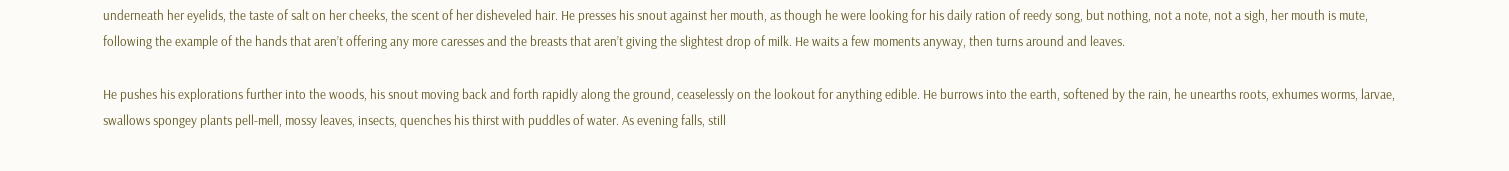underneath her eyelids, the taste of salt on her cheeks, the scent of her disheveled hair. He presses his snout against her mouth, as though he were looking for his daily ration of reedy song, but nothing, not a note, not a sigh, her mouth is mute, following the example of the hands that aren’t offering any more caresses and the breasts that aren’t giving the slightest drop of milk. He waits a few moments anyway, then turns around and leaves.

He pushes his explorations further into the woods, his snout moving back and forth rapidly along the ground, ceaselessly on the lookout for anything edible. He burrows into the earth, softened by the rain, he unearths roots, exhumes worms, larvae, swallows spongey plants pell-mell, mossy leaves, insects, quenches his thirst with puddles of water. As evening falls, still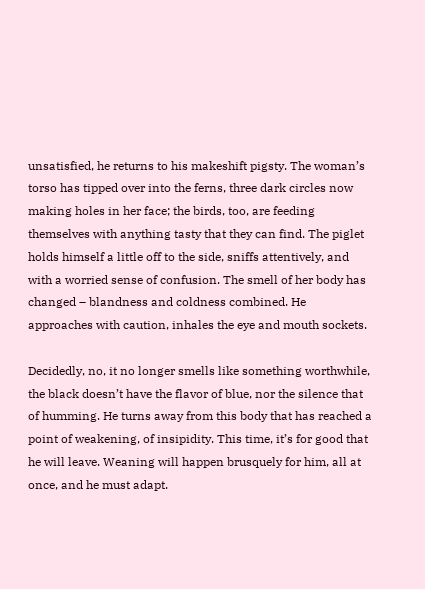unsatisfied, he returns to his makeshift pigsty. The woman’s torso has tipped over into the ferns, three dark circles now making holes in her face; the birds, too, are feeding themselves with anything tasty that they can find. The piglet holds himself a little off to the side, sniffs attentively, and with a worried sense of confusion. The smell of her body has changed – blandness and coldness combined. He approaches with caution, inhales the eye and mouth sockets.

Decidedly, no, it no longer smells like something worthwhile, the black doesn’t have the flavor of blue, nor the silence that of humming. He turns away from this body that has reached a point of weakening, of insipidity. This time, it’s for good that he will leave. Weaning will happen brusquely for him, all at once, and he must adapt.